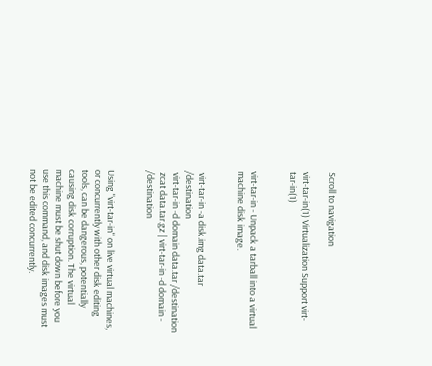Scroll to navigation

virt-tar-in(1) Virtualization Support virt-tar-in(1)


virt-tar-in - Unpack a tarball into a virtual machine disk image.


 virt-tar-in -a disk.img data.tar /destination
 virt-tar-in -d domain data.tar /destination
 zcat data.tar.gz | virt-tar-in -d domain - /destination


Using "virt-tar-in" on live virtual machines, or concurrently with other disk editing tools, can be dangerous, potentially causing disk corruption. The virtual machine must be shut down before you use this command, and disk images must not be edited concurrently.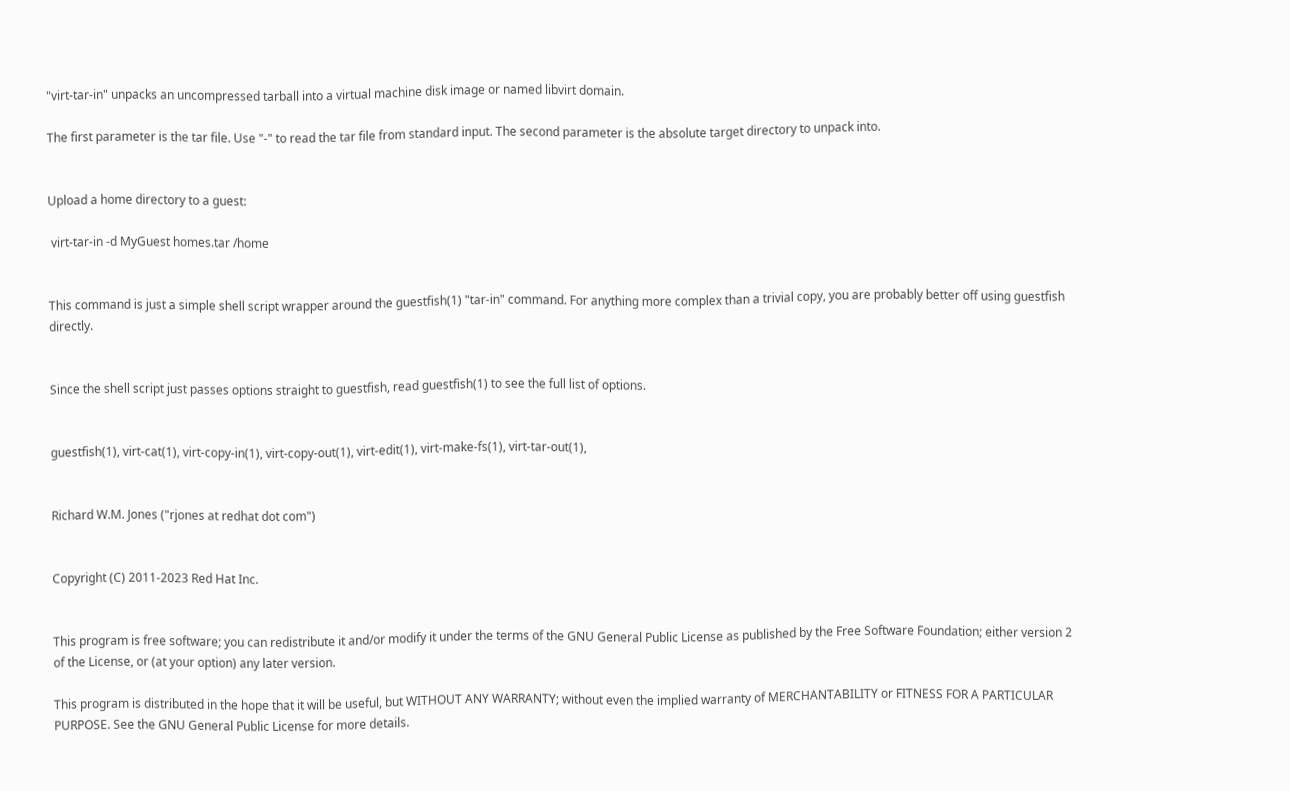"virt-tar-in" unpacks an uncompressed tarball into a virtual machine disk image or named libvirt domain.

The first parameter is the tar file. Use "-" to read the tar file from standard input. The second parameter is the absolute target directory to unpack into.


Upload a home directory to a guest:

 virt-tar-in -d MyGuest homes.tar /home


This command is just a simple shell script wrapper around the guestfish(1) "tar-in" command. For anything more complex than a trivial copy, you are probably better off using guestfish directly.


Since the shell script just passes options straight to guestfish, read guestfish(1) to see the full list of options.


guestfish(1), virt-cat(1), virt-copy-in(1), virt-copy-out(1), virt-edit(1), virt-make-fs(1), virt-tar-out(1),


Richard W.M. Jones ("rjones at redhat dot com")


Copyright (C) 2011-2023 Red Hat Inc.


This program is free software; you can redistribute it and/or modify it under the terms of the GNU General Public License as published by the Free Software Foundation; either version 2 of the License, or (at your option) any later version.

This program is distributed in the hope that it will be useful, but WITHOUT ANY WARRANTY; without even the implied warranty of MERCHANTABILITY or FITNESS FOR A PARTICULAR PURPOSE. See the GNU General Public License for more details.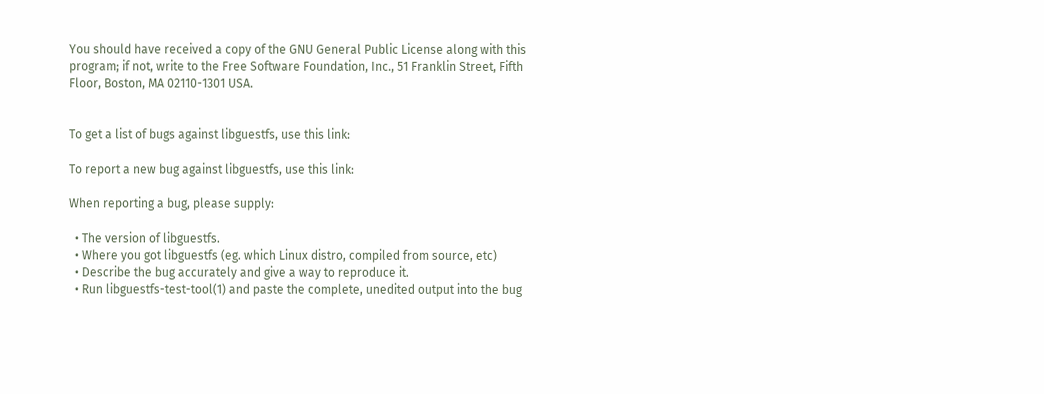You should have received a copy of the GNU General Public License along with this program; if not, write to the Free Software Foundation, Inc., 51 Franklin Street, Fifth Floor, Boston, MA 02110-1301 USA.


To get a list of bugs against libguestfs, use this link:

To report a new bug against libguestfs, use this link:

When reporting a bug, please supply:

  • The version of libguestfs.
  • Where you got libguestfs (eg. which Linux distro, compiled from source, etc)
  • Describe the bug accurately and give a way to reproduce it.
  • Run libguestfs-test-tool(1) and paste the complete, unedited output into the bug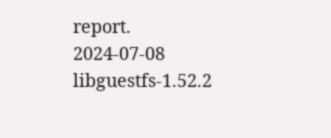report.
2024-07-08 libguestfs-1.52.2